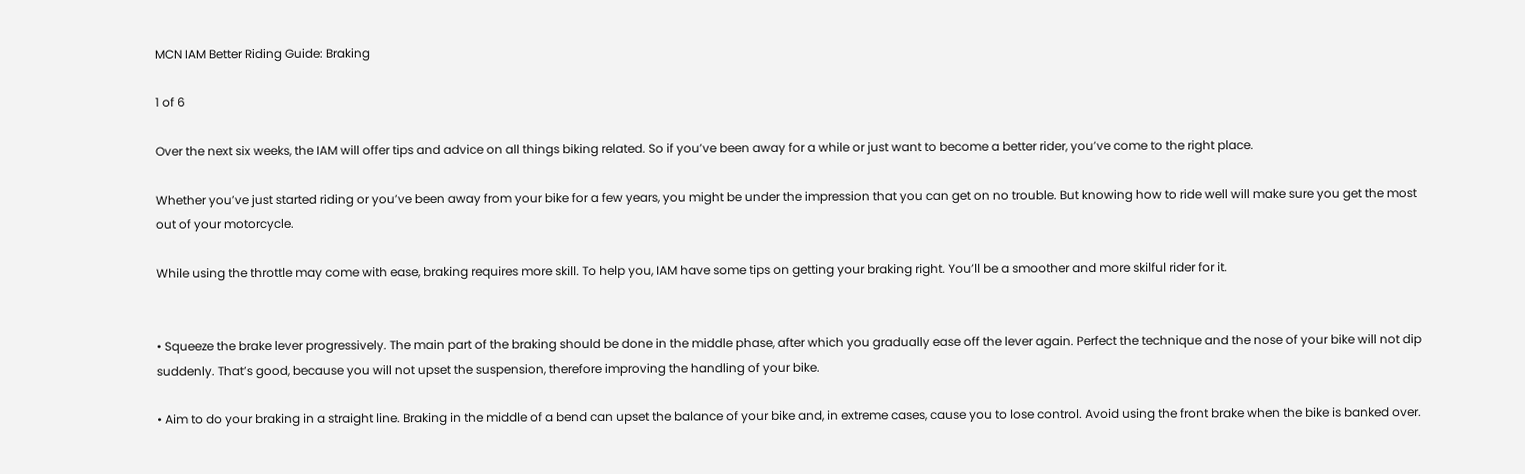MCN IAM Better Riding Guide: Braking

1 of 6

Over the next six weeks, the IAM will offer tips and advice on all things biking related. So if you’ve been away for a while or just want to become a better rider, you’ve come to the right place.

Whether you’ve just started riding or you’ve been away from your bike for a few years, you might be under the impression that you can get on no trouble. But knowing how to ride well will make sure you get the most out of your motorcycle.

While using the throttle may come with ease, braking requires more skill. To help you, IAM have some tips on getting your braking right. You’ll be a smoother and more skilful rider for it.


• Squeeze the brake lever progressively. The main part of the braking should be done in the middle phase, after which you gradually ease off the lever again. Perfect the technique and the nose of your bike will not dip suddenly. That’s good, because you will not upset the suspension, therefore improving the handling of your bike.

• Aim to do your braking in a straight line. Braking in the middle of a bend can upset the balance of your bike and, in extreme cases, cause you to lose control. Avoid using the front brake when the bike is banked over.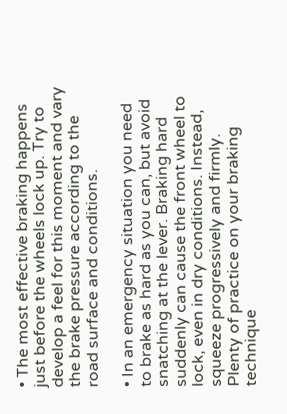• The most effective braking happens just before the wheels lock up. Try to develop a feel for this moment and vary the brake pressure according to the road surface and conditions.

• In an emergency situation you need to brake as hard as you can, but avoid snatching at the lever. Braking hard suddenly can cause the front wheel to lock, even in dry conditions. Instead, squeeze progressively and firmly. Plenty of practice on your braking technique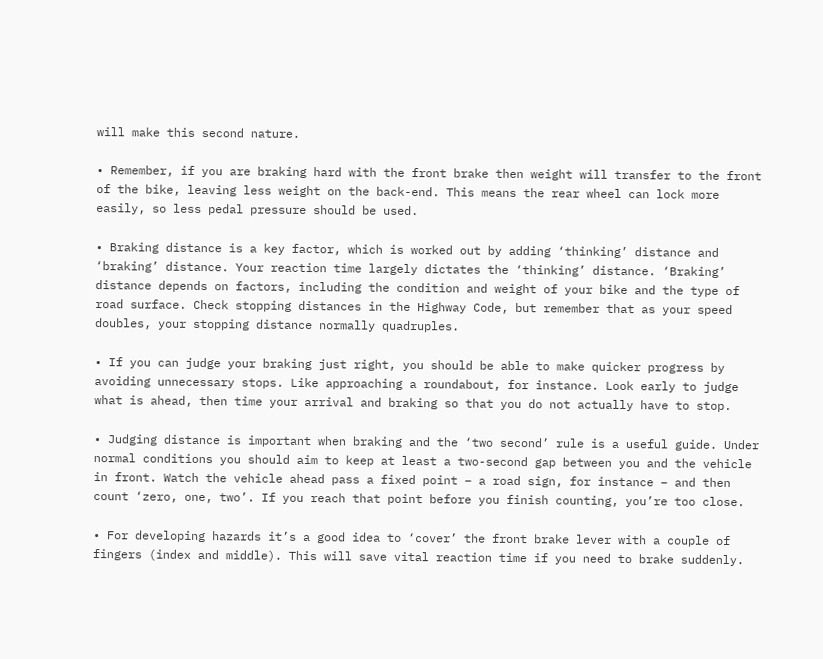will make this second nature.

• Remember, if you are braking hard with the front brake then weight will transfer to the front of the bike, leaving less weight on the back-end. This means the rear wheel can lock more easily, so less pedal pressure should be used.

• Braking distance is a key factor, which is worked out by adding ‘thinking’ distance and ‘braking’ distance. Your reaction time largely dictates the ‘thinking’ distance. ‘Braking’ distance depends on factors, including the condition and weight of your bike and the type of road surface. Check stopping distances in the Highway Code, but remember that as your speed doubles, your stopping distance normally quadruples.

• If you can judge your braking just right, you should be able to make quicker progress by avoiding unnecessary stops. Like approaching a roundabout, for instance. Look early to judge what is ahead, then time your arrival and braking so that you do not actually have to stop.

• Judging distance is important when braking and the ‘two second’ rule is a useful guide. Under normal conditions you should aim to keep at least a two-second gap between you and the vehicle in front. Watch the vehicle ahead pass a fixed point – a road sign, for instance – and then count ‘zero, one, two’. If you reach that point before you finish counting, you’re too close.

• For developing hazards it’s a good idea to ‘cover’ the front brake lever with a couple of fingers (index and middle). This will save vital reaction time if you need to brake suddenly.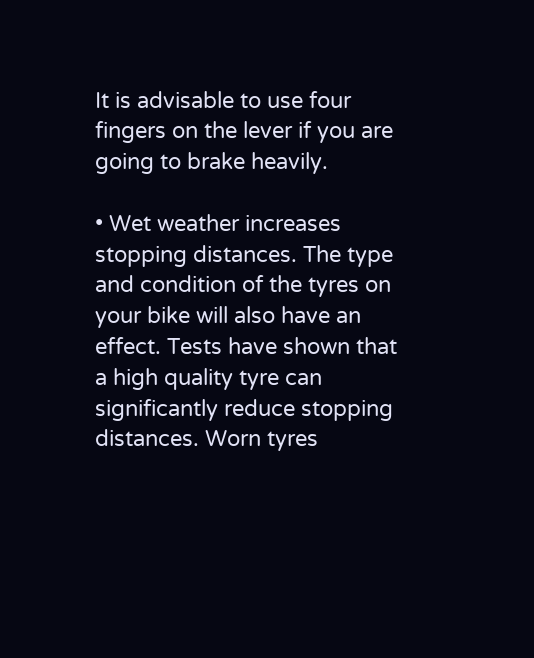It is advisable to use four fingers on the lever if you are going to brake heavily.

• Wet weather increases stopping distances. The type and condition of the tyres on your bike will also have an effect. Tests have shown that a high quality tyre can significantly reduce stopping distances. Worn tyres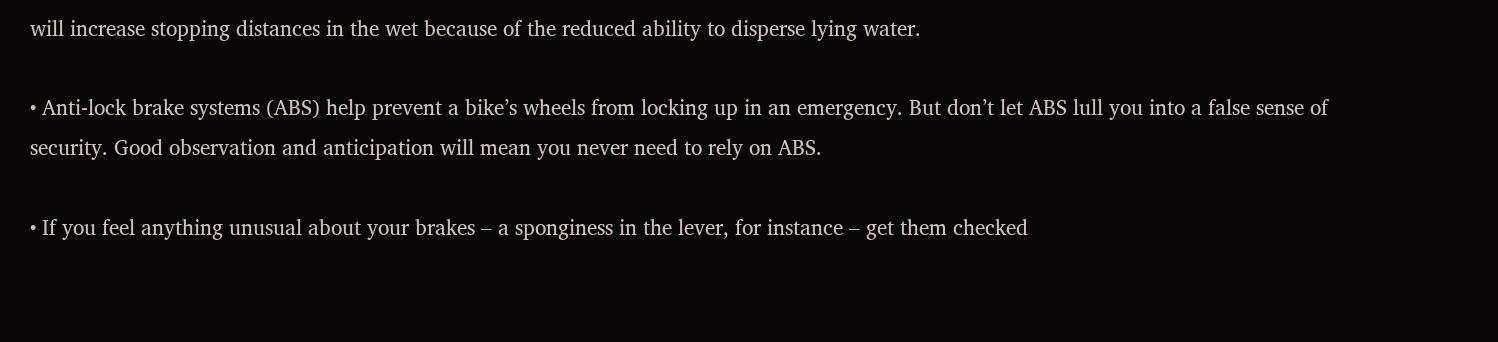will increase stopping distances in the wet because of the reduced ability to disperse lying water.

• Anti-lock brake systems (ABS) help prevent a bike’s wheels from locking up in an emergency. But don’t let ABS lull you into a false sense of security. Good observation and anticipation will mean you never need to rely on ABS.

• If you feel anything unusual about your brakes – a sponginess in the lever, for instance – get them checked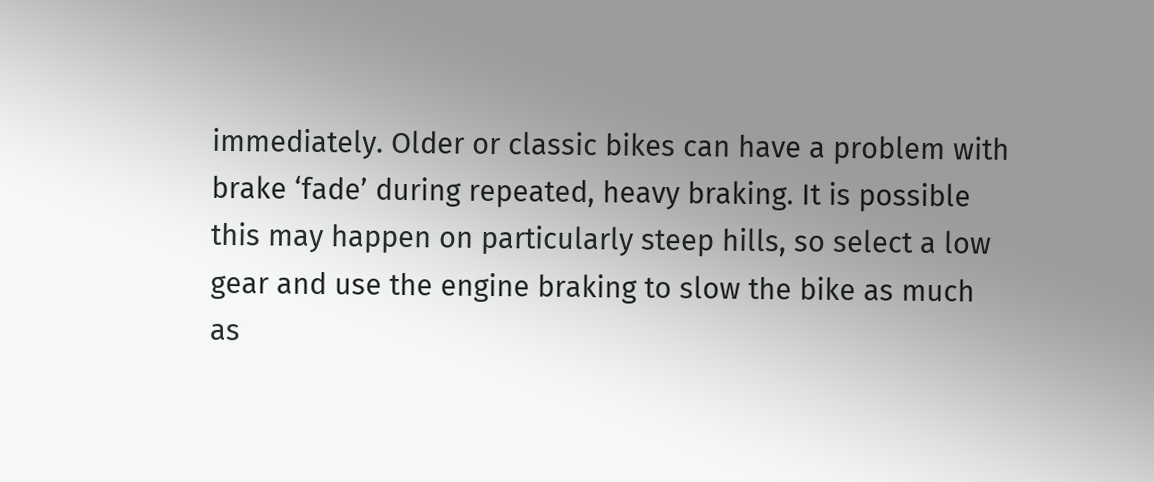immediately. Older or classic bikes can have a problem with brake ‘fade’ during repeated, heavy braking. It is possible this may happen on particularly steep hills, so select a low gear and use the engine braking to slow the bike as much as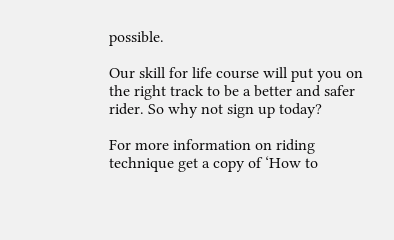possible.

Our skill for life course will put you on the right track to be a better and safer rider. So why not sign up today?

For more information on riding technique get a copy of ‘How to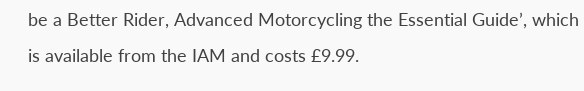be a Better Rider, Advanced Motorcycling the Essential Guide’, which is available from the IAM and costs £9.99.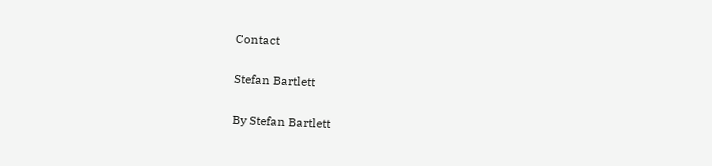Contact

Stefan Bartlett

By Stefan Bartlett